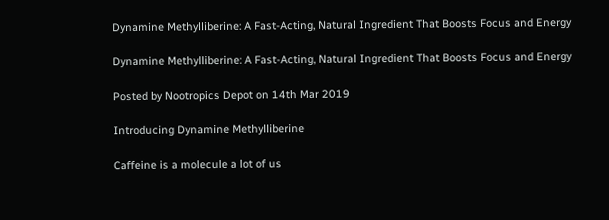Dynamine Methylliberine: A Fast-Acting, Natural Ingredient That Boosts Focus and Energy

Dynamine Methylliberine: A Fast-Acting, Natural Ingredient That Boosts Focus and Energy

Posted by Nootropics Depot on 14th Mar 2019

Introducing Dynamine Methylliberine

Caffeine is a molecule a lot of us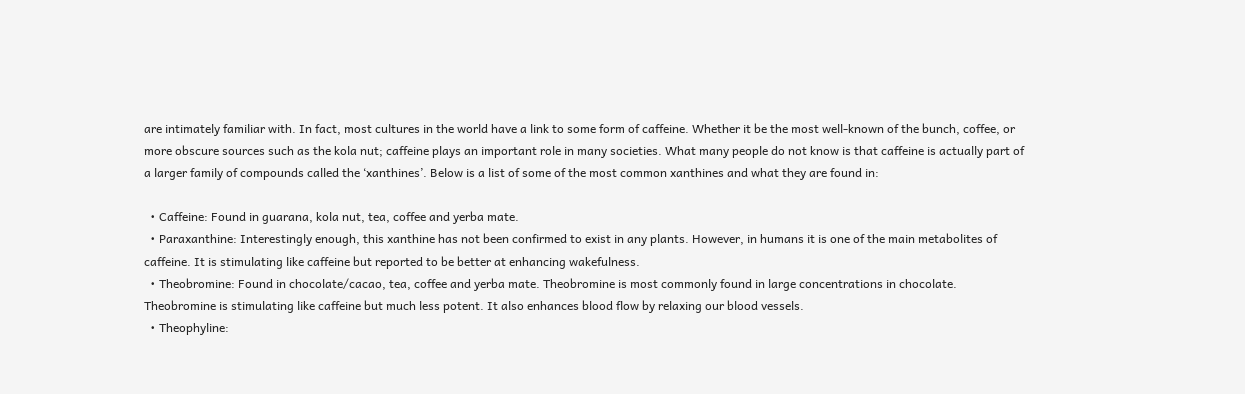are intimately familiar with. In fact, most cultures in the world have a link to some form of caffeine. Whether it be the most well-known of the bunch, coffee, or more obscure sources such as the kola nut; caffeine plays an important role in many societies. What many people do not know is that caffeine is actually part of a larger family of compounds called the ‘xanthines’. Below is a list of some of the most common xanthines and what they are found in:

  • Caffeine: Found in guarana, kola nut, tea, coffee and yerba mate.
  • Paraxanthine: Interestingly enough, this xanthine has not been confirmed to exist in any plants. However, in humans it is one of the main metabolites of caffeine. It is stimulating like caffeine but reported to be better at enhancing wakefulness.
  • Theobromine: Found in chocolate/cacao, tea, coffee and yerba mate. Theobromine is most commonly found in large concentrations in chocolate. Theobromine is stimulating like caffeine but much less potent. It also enhances blood flow by relaxing our blood vessels.
  • Theophyline: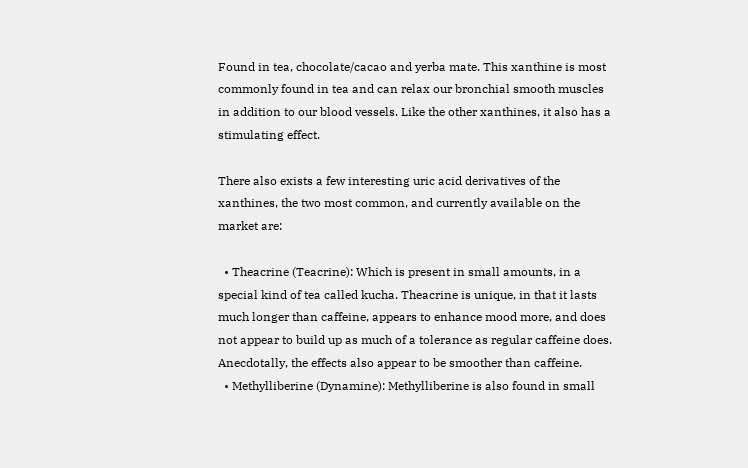Found in tea, chocolate/cacao and yerba mate. This xanthine is most commonly found in tea and can relax our bronchial smooth muscles in addition to our blood vessels. Like the other xanthines, it also has a stimulating effect.

There also exists a few interesting uric acid derivatives of the xanthines, the two most common, and currently available on the market are:

  • Theacrine (Teacrine): Which is present in small amounts, in a special kind of tea called kucha. Theacrine is unique, in that it lasts much longer than caffeine, appears to enhance mood more, and does not appear to build up as much of a tolerance as regular caffeine does. Anecdotally, the effects also appear to be smoother than caffeine.
  • Methylliberine (Dynamine): Methylliberine is also found in small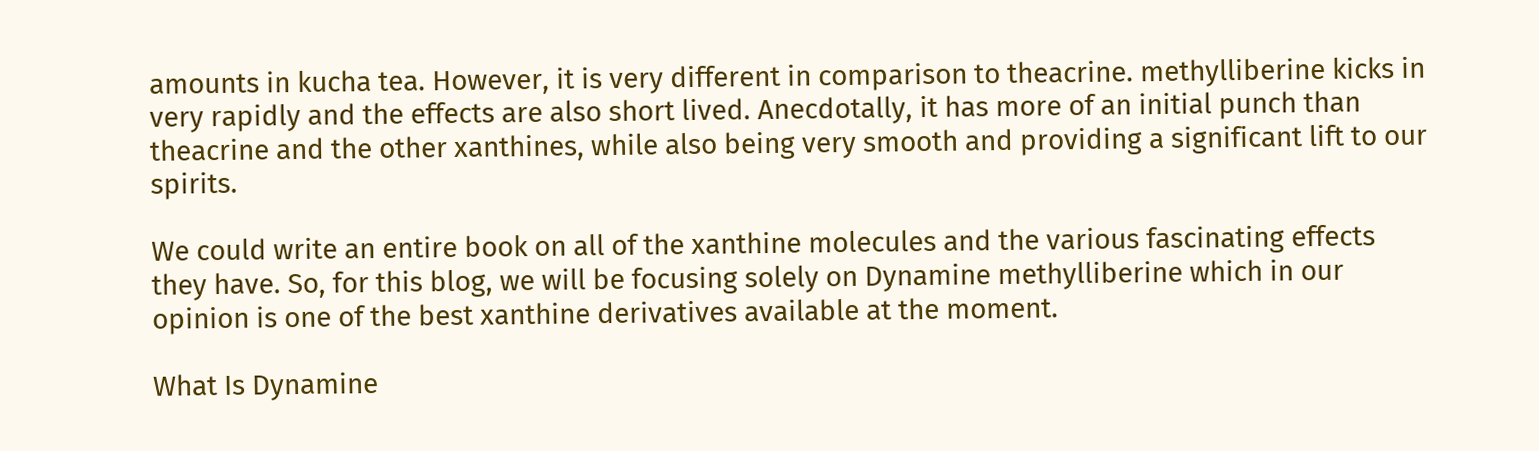amounts in kucha tea. However, it is very different in comparison to theacrine. methylliberine kicks in very rapidly and the effects are also short lived. Anecdotally, it has more of an initial punch than theacrine and the other xanthines, while also being very smooth and providing a significant lift to our spirits.

We could write an entire book on all of the xanthine molecules and the various fascinating effects they have. So, for this blog, we will be focusing solely on Dynamine methylliberine which in our opinion is one of the best xanthine derivatives available at the moment.

What Is Dynamine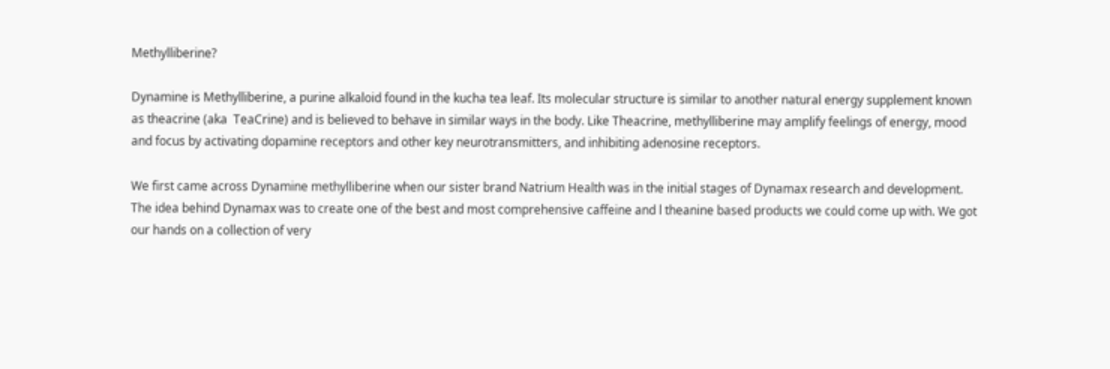Methylliberine?

Dynamine is Methylliberine, a purine alkaloid found in the kucha tea leaf. Its molecular structure is similar to another natural energy supplement known as theacrine (aka  TeaCrine) and is believed to behave in similar ways in the body. Like Theacrine, methylliberine may amplify feelings of energy, mood and focus by activating dopamine receptors and other key neurotransmitters, and inhibiting adenosine receptors.

We first came across Dynamine methylliberine when our sister brand Natrium Health was in the initial stages of Dynamax research and development. The idea behind Dynamax was to create one of the best and most comprehensive caffeine and l theanine based products we could come up with. We got our hands on a collection of very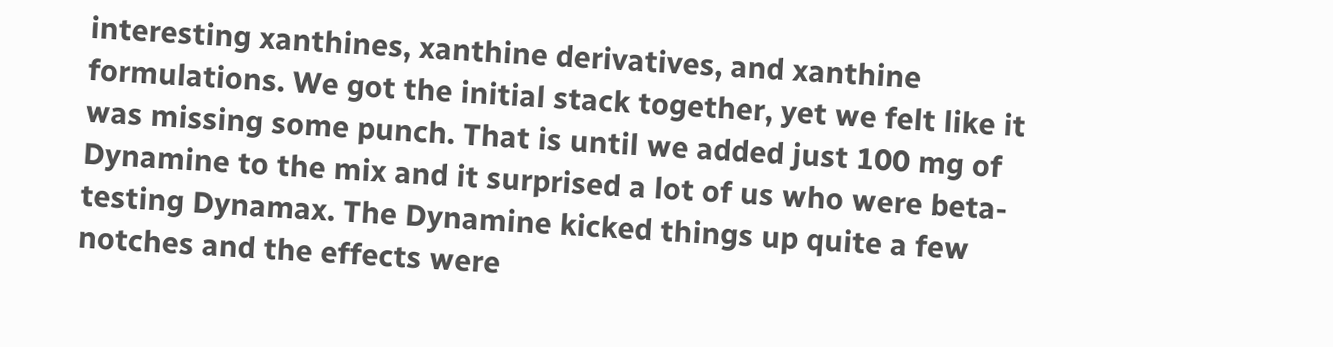interesting xanthines, xanthine derivatives, and xanthine formulations. We got the initial stack together, yet we felt like it was missing some punch. That is until we added just 100 mg of Dynamine to the mix and it surprised a lot of us who were beta-testing Dynamax. The Dynamine kicked things up quite a few notches and the effects were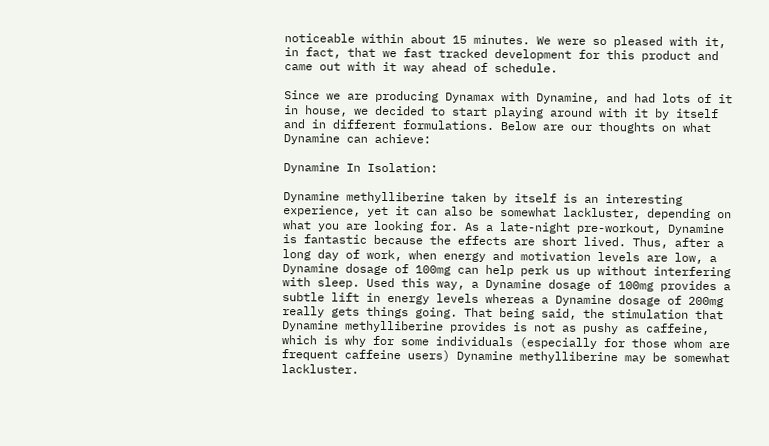noticeable within about 15 minutes. We were so pleased with it, in fact, that we fast tracked development for this product and came out with it way ahead of schedule.

Since we are producing Dynamax with Dynamine, and had lots of it in house, we decided to start playing around with it by itself and in different formulations. Below are our thoughts on what Dynamine can achieve:

Dynamine In Isolation:

Dynamine methylliberine taken by itself is an interesting experience, yet it can also be somewhat lackluster, depending on what you are looking for. As a late-night pre-workout, Dynamine is fantastic because the effects are short lived. Thus, after a long day of work, when energy and motivation levels are low, a Dynamine dosage of 100mg can help perk us up without interfering with sleep. Used this way, a Dynamine dosage of 100mg provides a subtle lift in energy levels whereas a Dynamine dosage of 200mg really gets things going. That being said, the stimulation that Dynamine methylliberine provides is not as pushy as caffeine, which is why for some individuals (especially for those whom are frequent caffeine users) Dynamine methylliberine may be somewhat lackluster.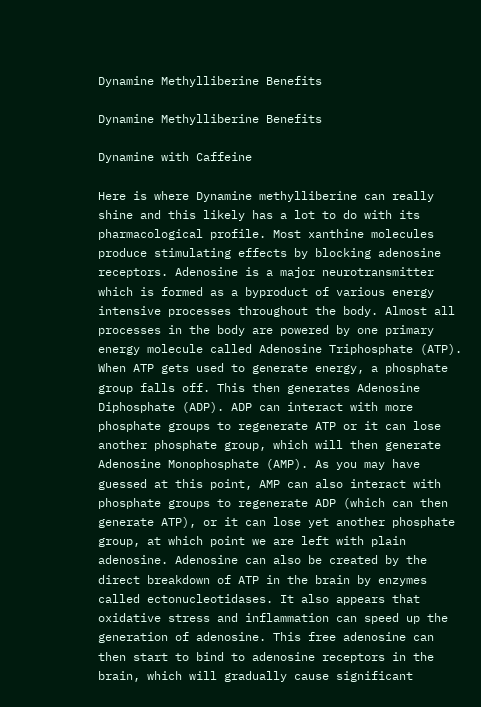Dynamine Methylliberine Benefits

Dynamine Methylliberine Benefits

Dynamine with Caffeine

Here is where Dynamine methylliberine can really shine and this likely has a lot to do with its pharmacological profile. Most xanthine molecules produce stimulating effects by blocking adenosine receptors. Adenosine is a major neurotransmitter which is formed as a byproduct of various energy intensive processes throughout the body. Almost all processes in the body are powered by one primary energy molecule called Adenosine Triphosphate (ATP). When ATP gets used to generate energy, a phosphate group falls off. This then generates Adenosine Diphosphate (ADP). ADP can interact with more phosphate groups to regenerate ATP or it can lose another phosphate group, which will then generate Adenosine Monophosphate (AMP). As you may have guessed at this point, AMP can also interact with phosphate groups to regenerate ADP (which can then generate ATP), or it can lose yet another phosphate group, at which point we are left with plain adenosine. Adenosine can also be created by the direct breakdown of ATP in the brain by enzymes called ectonucleotidases. It also appears that oxidative stress and inflammation can speed up the generation of adenosine. This free adenosine can then start to bind to adenosine receptors in the brain, which will gradually cause significant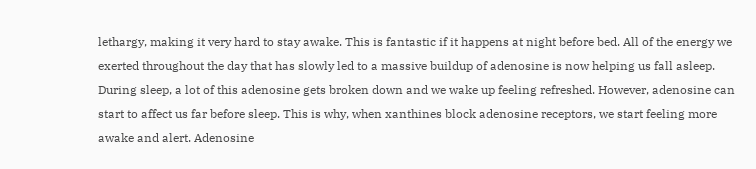lethargy, making it very hard to stay awake. This is fantastic if it happens at night before bed. All of the energy we exerted throughout the day that has slowly led to a massive buildup of adenosine is now helping us fall asleep. During sleep, a lot of this adenosine gets broken down and we wake up feeling refreshed. However, adenosine can start to affect us far before sleep. This is why, when xanthines block adenosine receptors, we start feeling more awake and alert. Adenosine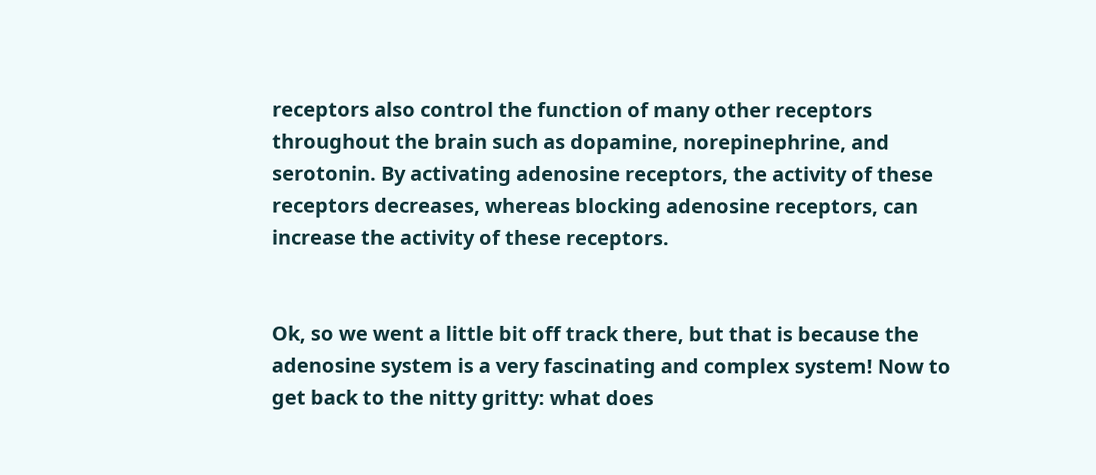receptors also control the function of many other receptors throughout the brain such as dopamine, norepinephrine, and serotonin. By activating adenosine receptors, the activity of these receptors decreases, whereas blocking adenosine receptors, can increase the activity of these receptors.


Ok, so we went a little bit off track there, but that is because the adenosine system is a very fascinating and complex system! Now to get back to the nitty gritty: what does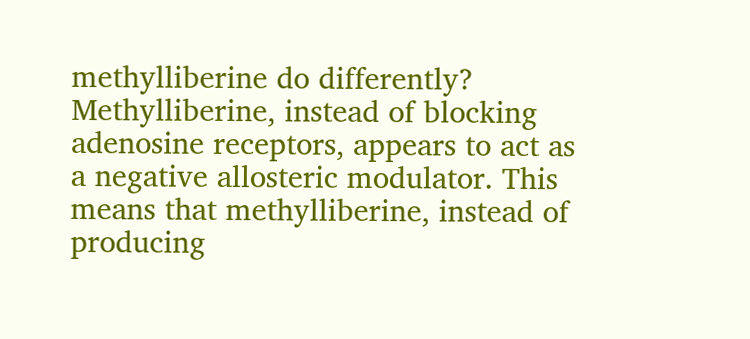methylliberine do differently? Methylliberine, instead of blocking adenosine receptors, appears to act as a negative allosteric modulator. This means that methylliberine, instead of producing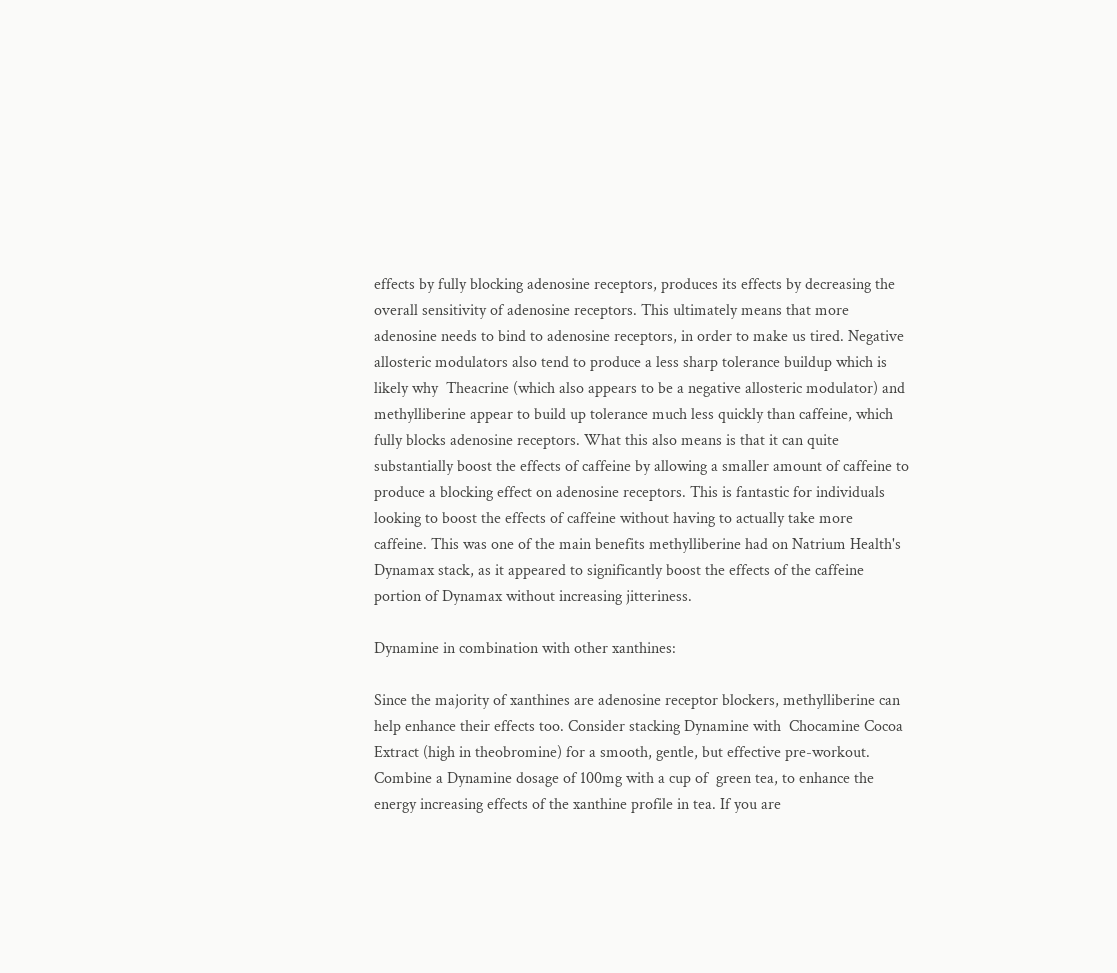effects by fully blocking adenosine receptors, produces its effects by decreasing the overall sensitivity of adenosine receptors. This ultimately means that more adenosine needs to bind to adenosine receptors, in order to make us tired. Negative allosteric modulators also tend to produce a less sharp tolerance buildup which is likely why  Theacrine (which also appears to be a negative allosteric modulator) and methylliberine appear to build up tolerance much less quickly than caffeine, which fully blocks adenosine receptors. What this also means is that it can quite substantially boost the effects of caffeine by allowing a smaller amount of caffeine to produce a blocking effect on adenosine receptors. This is fantastic for individuals looking to boost the effects of caffeine without having to actually take more caffeine. This was one of the main benefits methylliberine had on Natrium Health's  Dynamax stack, as it appeared to significantly boost the effects of the caffeine portion of Dynamax without increasing jitteriness.

Dynamine in combination with other xanthines:

Since the majority of xanthines are adenosine receptor blockers, methylliberine can help enhance their effects too. Consider stacking Dynamine with  Chocamine Cocoa Extract (high in theobromine) for a smooth, gentle, but effective pre-workout. Combine a Dynamine dosage of 100mg with a cup of  green tea, to enhance the energy increasing effects of the xanthine profile in tea. If you are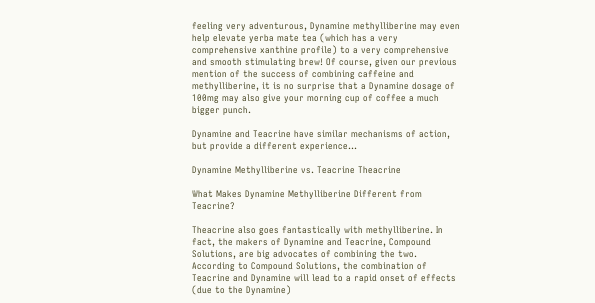feeling very adventurous, Dynamine methylliberine may even help elevate yerba mate tea (which has a very comprehensive xanthine profile) to a very comprehensive and smooth stimulating brew! Of course, given our previous mention of the success of combining caffeine and methylliberine, it is no surprise that a Dynamine dosage of 100mg may also give your morning cup of coffee a much bigger punch.

Dynamine and Teacrine have similar mechanisms of action, but provide a different experience...

Dynamine Methylliberine vs. Teacrine Theacrine

What Makes Dynamine Methylliberine Different from Teacrine?

Theacrine also goes fantastically with methylliberine. In fact, the makers of Dynamine and Teacrine, Compound Solutions, are big advocates of combining the two. According to Compound Solutions, the combination of  Teacrine and Dynamine will lead to a rapid onset of effects (due to the Dynamine)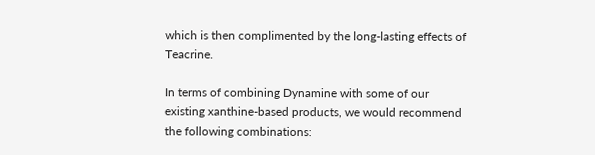which is then complimented by the long-lasting effects of Teacrine.

In terms of combining Dynamine with some of our existing xanthine-based products, we would recommend the following combinations: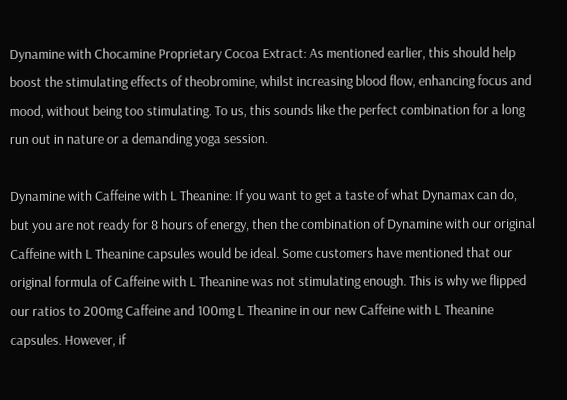Dynamine with Chocamine Proprietary Cocoa Extract: As mentioned earlier, this should help boost the stimulating effects of theobromine, whilst increasing blood flow, enhancing focus and mood, without being too stimulating. To us, this sounds like the perfect combination for a long run out in nature or a demanding yoga session.

Dynamine with Caffeine with L Theanine: If you want to get a taste of what Dynamax can do, but you are not ready for 8 hours of energy, then the combination of Dynamine with our original Caffeine with L Theanine capsules would be ideal. Some customers have mentioned that our original formula of Caffeine with L Theanine was not stimulating enough. This is why we flipped our ratios to 200mg Caffeine and 100mg L Theanine in our new Caffeine with L Theanine capsules. However, if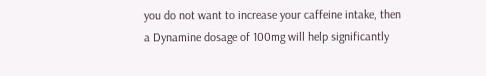you do not want to increase your caffeine intake, then a Dynamine dosage of 100mg will help significantly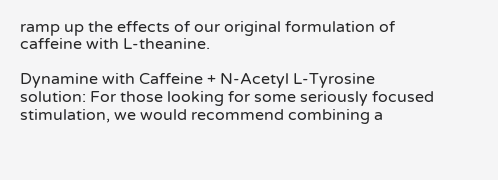ramp up the effects of our original formulation of caffeine with L-theanine.

Dynamine with Caffeine + N-Acetyl L-Tyrosine solution: For those looking for some seriously focused stimulation, we would recommend combining a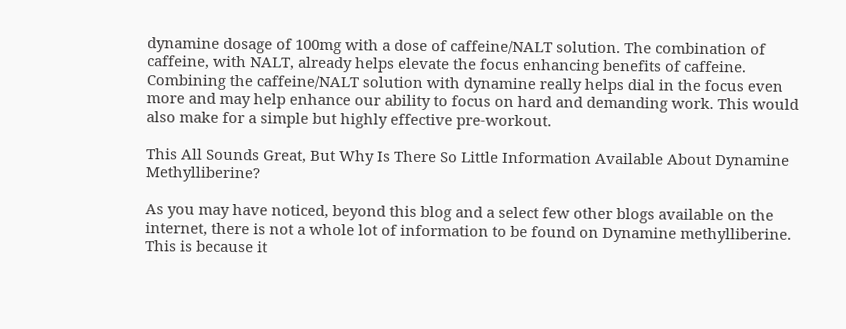dynamine dosage of 100mg with a dose of caffeine/NALT solution. The combination of caffeine, with NALT, already helps elevate the focus enhancing benefits of caffeine. Combining the caffeine/NALT solution with dynamine really helps dial in the focus even more and may help enhance our ability to focus on hard and demanding work. This would also make for a simple but highly effective pre-workout.

This All Sounds Great, But Why Is There So Little Information Available About Dynamine Methylliberine?

As you may have noticed, beyond this blog and a select few other blogs available on the internet, there is not a whole lot of information to be found on Dynamine methylliberine. This is because it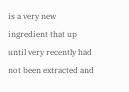is a very new ingredient that up until very recently had not been extracted and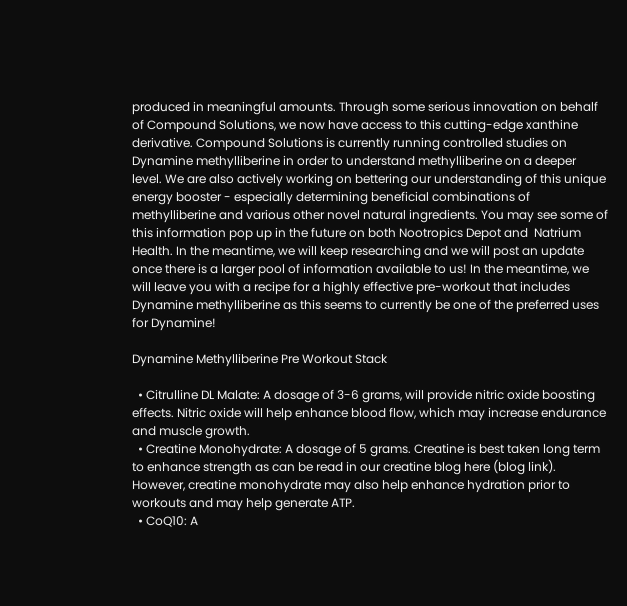produced in meaningful amounts. Through some serious innovation on behalf of Compound Solutions, we now have access to this cutting-edge xanthine derivative. Compound Solutions is currently running controlled studies on Dynamine methylliberine in order to understand methylliberine on a deeper level. We are also actively working on bettering our understanding of this unique energy booster - especially determining beneficial combinations of methylliberine and various other novel natural ingredients. You may see some of this information pop up in the future on both Nootropics Depot and  Natrium Health. In the meantime, we will keep researching and we will post an update once there is a larger pool of information available to us! In the meantime, we will leave you with a recipe for a highly effective pre-workout that includes Dynamine methylliberine as this seems to currently be one of the preferred uses for Dynamine!

Dynamine Methylliberine Pre Workout Stack

  • Citrulline DL Malate: A dosage of 3-6 grams, will provide nitric oxide boosting effects. Nitric oxide will help enhance blood flow, which may increase endurance and muscle growth.
  • Creatine Monohydrate: A dosage of 5 grams. Creatine is best taken long term to enhance strength as can be read in our creatine blog here (blog link). However, creatine monohydrate may also help enhance hydration prior to workouts and may help generate ATP.
  • CoQ10: A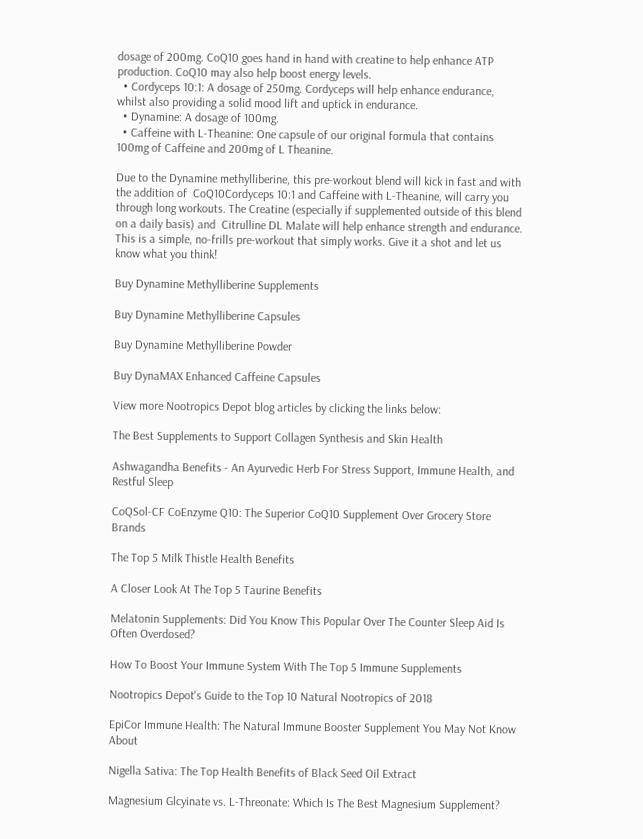dosage of 200mg. CoQ10 goes hand in hand with creatine to help enhance ATP production. CoQ10 may also help boost energy levels.
  • Cordyceps 10:1: A dosage of 250mg. Cordyceps will help enhance endurance, whilst also providing a solid mood lift and uptick in endurance.
  • Dynamine: A dosage of 100mg.
  • Caffeine with L-Theanine: One capsule of our original formula that contains 100mg of Caffeine and 200mg of L Theanine.

Due to the Dynamine methylliberine, this pre-workout blend will kick in fast and with the addition of  CoQ10Cordyceps 10:1 and Caffeine with L-Theanine, will carry you through long workouts. The Creatine (especially if supplemented outside of this blend on a daily basis) and  Citrulline DL Malate will help enhance strength and endurance. This is a simple, no-frills pre-workout that simply works. Give it a shot and let us know what you think!

Buy Dynamine Methylliberine Supplements

Buy Dynamine Methylliberine Capsules

Buy Dynamine Methylliberine Powder

Buy DynaMAX Enhanced Caffeine Capsules

View more Nootropics Depot blog articles by clicking the links below:

The Best Supplements to Support Collagen Synthesis and Skin Health

Ashwagandha Benefits - An Ayurvedic Herb For Stress Support, Immune Health, and Restful Sleep

CoQSol-CF CoEnzyme Q10: The Superior CoQ10 Supplement Over Grocery Store Brands

The Top 5 Milk Thistle Health Benefits

A Closer Look At The Top 5 Taurine Benefits

Melatonin Supplements: Did You Know This Popular Over The Counter Sleep Aid Is Often Overdosed?

How To Boost Your Immune System With The Top 5 Immune Supplements

Nootropics Depot's Guide to the Top 10 Natural Nootropics of 2018

EpiCor Immune Health: The Natural Immune Booster Supplement You May Not Know About

Nigella Sativa: The Top Health Benefits of Black Seed Oil Extract

Magnesium Glcyinate vs. L-Threonate: Which Is The Best Magnesium Supplement?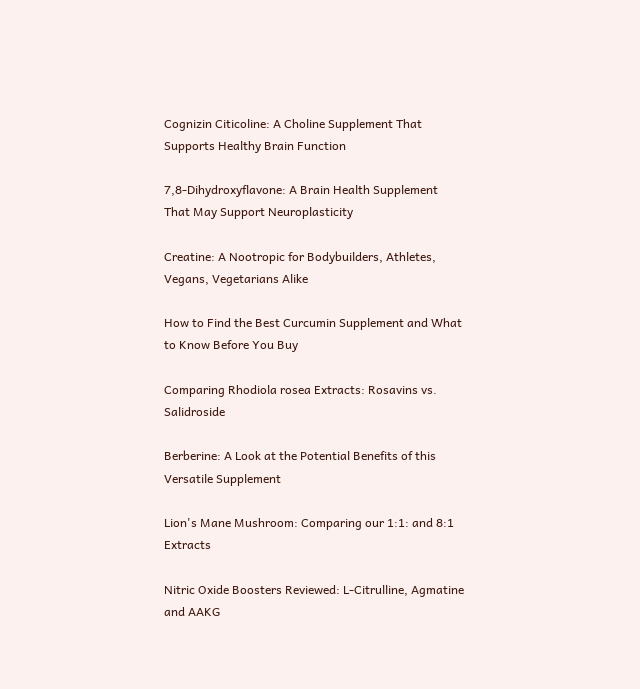Cognizin Citicoline: A Choline Supplement That Supports Healthy Brain Function

7,8-Dihydroxyflavone: A Brain Health Supplement That May Support Neuroplasticity

Creatine: A Nootropic for Bodybuilders, Athletes, Vegans, Vegetarians Alike

How to Find the Best Curcumin Supplement and What to Know Before You Buy

Comparing Rhodiola rosea Extracts: Rosavins vs. Salidroside

Berberine: A Look at the Potential Benefits of this Versatile Supplement

Lion's Mane Mushroom: Comparing our 1:1: and 8:1 Extracts

Nitric Oxide Boosters Reviewed: L-Citrulline, Agmatine and AAKG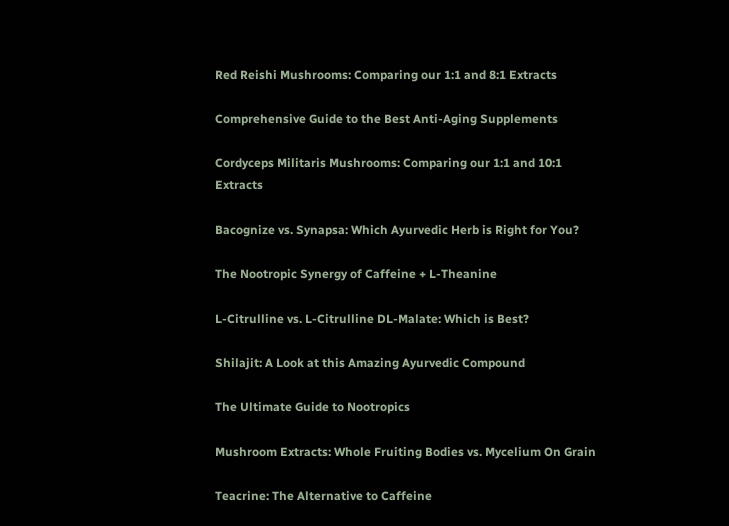Red Reishi Mushrooms: Comparing our 1:1 and 8:1 Extracts

Comprehensive Guide to the Best Anti-Aging Supplements

Cordyceps Militaris Mushrooms: Comparing our 1:1 and 10:1 Extracts

Bacognize vs. Synapsa: Which Ayurvedic Herb is Right for You?

The Nootropic Synergy of Caffeine + L-Theanine

L-Citrulline vs. L-Citrulline DL-Malate: Which is Best?

Shilajit: A Look at this Amazing Ayurvedic Compound

The Ultimate Guide to Nootropics

Mushroom Extracts: Whole Fruiting Bodies vs. Mycelium On Grain

Teacrine: The Alternative to Caffeine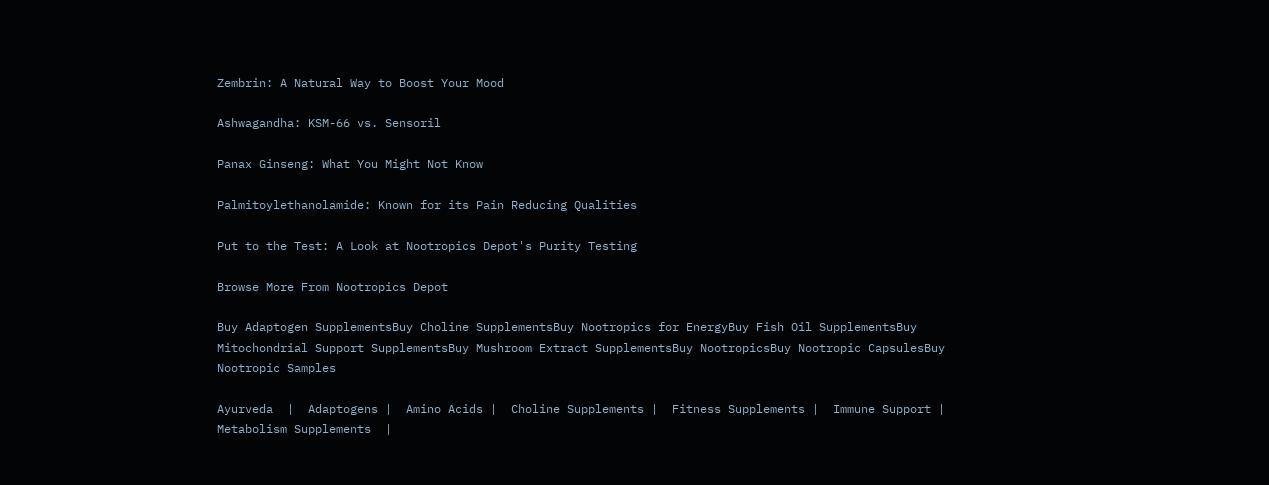Zembrin: A Natural Way to Boost Your Mood

Ashwagandha: KSM-66 vs. Sensoril

Panax Ginseng: What You Might Not Know

Palmitoylethanolamide: Known for its Pain Reducing Qualities

Put to the Test: A Look at Nootropics Depot's Purity Testing

Browse More From Nootropics Depot

Buy Adaptogen SupplementsBuy Choline SupplementsBuy Nootropics for EnergyBuy Fish Oil SupplementsBuy Mitochondrial Support SupplementsBuy Mushroom Extract SupplementsBuy NootropicsBuy Nootropic CapsulesBuy Nootropic Samples

Ayurveda  |  Adaptogens |  Amino Acids |  Choline Supplements |  Fitness Supplements |  Immune Support |  Metabolism Supplements  |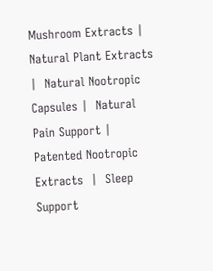Mushroom Extracts |  Natural Plant Extracts  |  Natural Nootropic Capsules |  Natural Pain Support |  Patented Nootropic Extracts  |  Sleep Support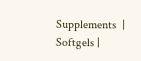Supplements  |  Softgels |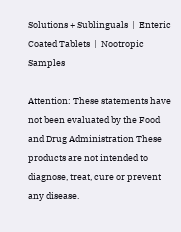Solutions + Sublinguals  |  Enteric Coated Tablets  |  Nootropic Samples

Attention: These statements have not been evaluated by the Food and Drug Administration These products are not intended to diagnose, treat, cure or prevent any disease.